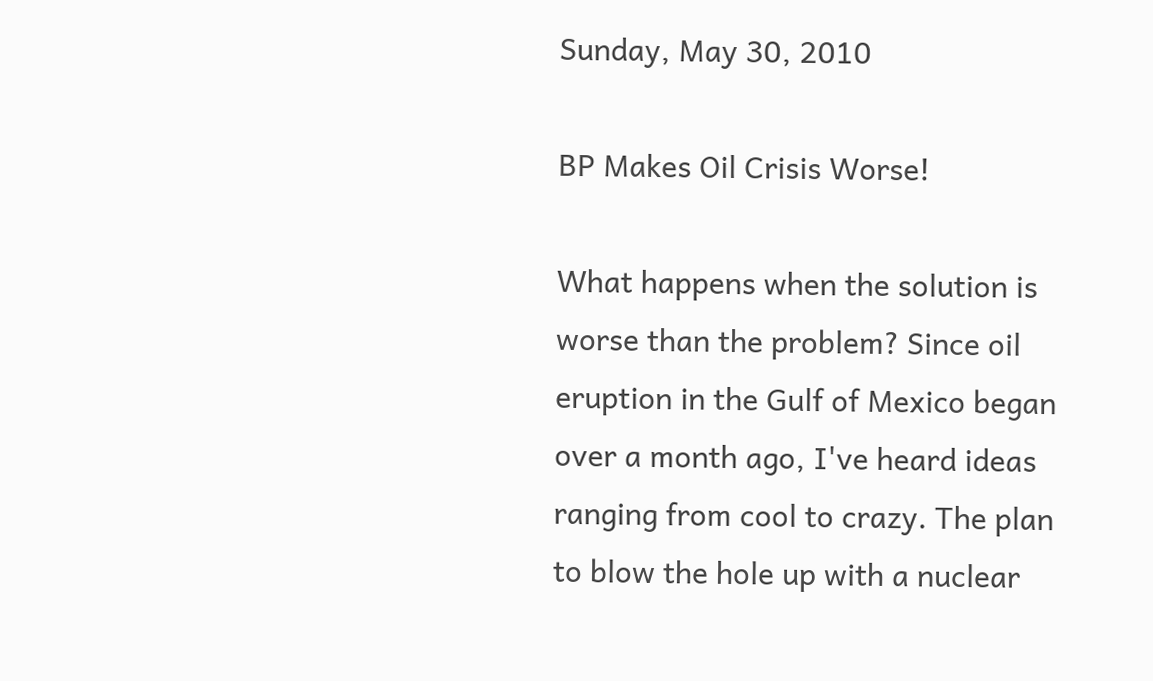Sunday, May 30, 2010

BP Makes Oil Crisis Worse!

What happens when the solution is worse than the problem? Since oil eruption in the Gulf of Mexico began over a month ago, I've heard ideas ranging from cool to crazy. The plan to blow the hole up with a nuclear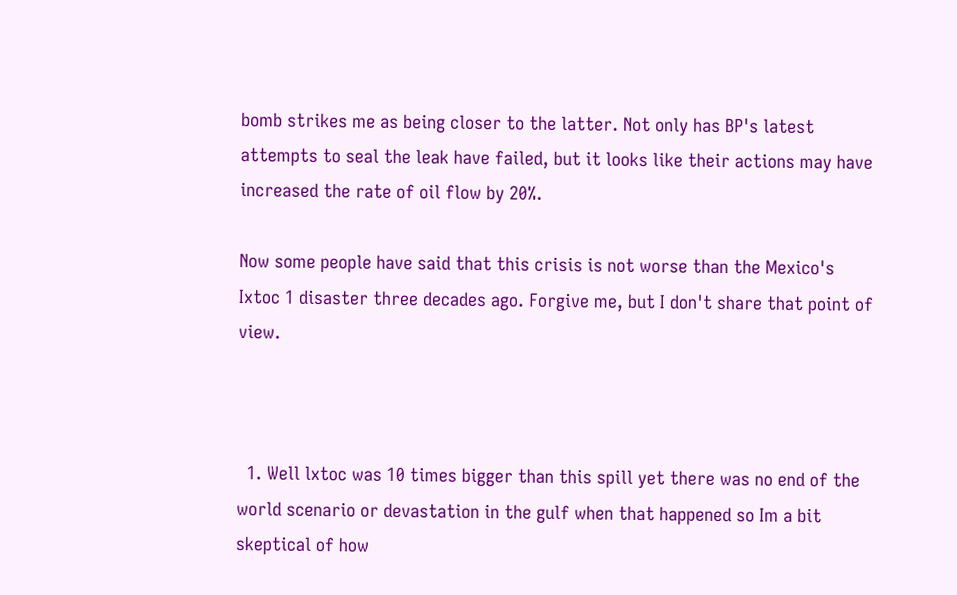bomb strikes me as being closer to the latter. Not only has BP's latest attempts to seal the leak have failed, but it looks like their actions may have increased the rate of oil flow by 20%.

Now some people have said that this crisis is not worse than the Mexico's Ixtoc 1 disaster three decades ago. Forgive me, but I don't share that point of view.



  1. Well lxtoc was 10 times bigger than this spill yet there was no end of the world scenario or devastation in the gulf when that happened so Im a bit skeptical of how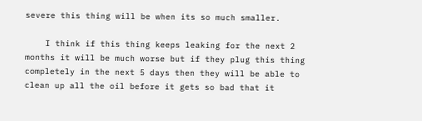severe this thing will be when its so much smaller.

    I think if this thing keeps leaking for the next 2 months it will be much worse but if they plug this thing completely in the next 5 days then they will be able to clean up all the oil before it gets so bad that it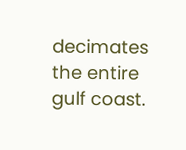decimates the entire gulf coast.